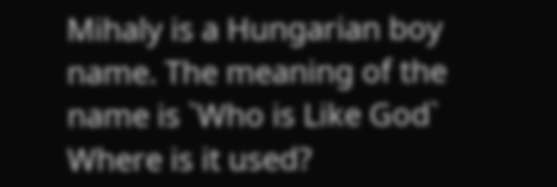Mihaly is a Hungarian boy name. The meaning of the name is `Who is Like God` Where is it used?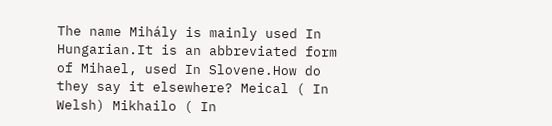The name Mihály is mainly used In Hungarian.It is an abbreviated form of Mihael, used In Slovene.How do they say it elsewhere? Meical ( In Welsh) Mikhailo ( In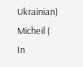Ukrainian) Micheil ( In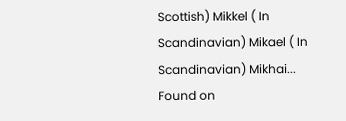Scottish) Mikkel ( In Scandinavian) Mikael ( In Scandinavian) Mikhai...
Found on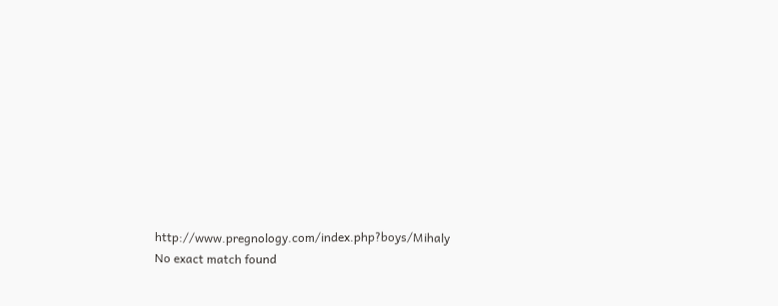http://www.pregnology.com/index.php?boys/Mihaly
No exact match found